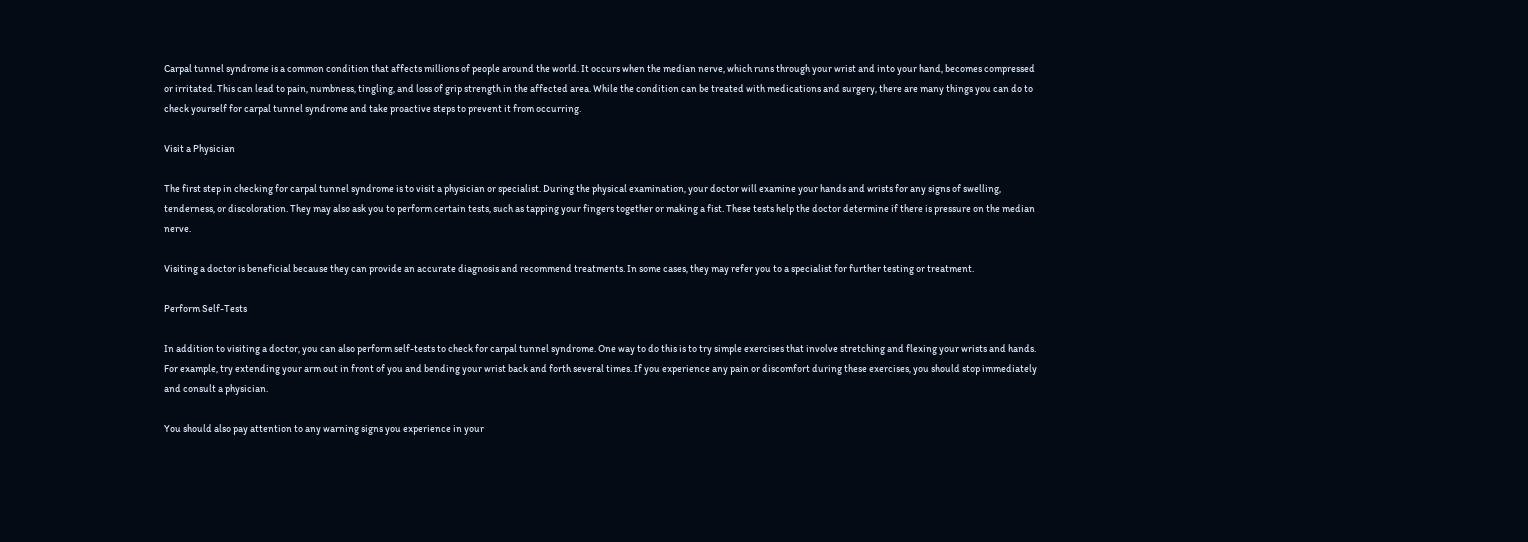Carpal tunnel syndrome is a common condition that affects millions of people around the world. It occurs when the median nerve, which runs through your wrist and into your hand, becomes compressed or irritated. This can lead to pain, numbness, tingling, and loss of grip strength in the affected area. While the condition can be treated with medications and surgery, there are many things you can do to check yourself for carpal tunnel syndrome and take proactive steps to prevent it from occurring.

Visit a Physician

The first step in checking for carpal tunnel syndrome is to visit a physician or specialist. During the physical examination, your doctor will examine your hands and wrists for any signs of swelling, tenderness, or discoloration. They may also ask you to perform certain tests, such as tapping your fingers together or making a fist. These tests help the doctor determine if there is pressure on the median nerve.

Visiting a doctor is beneficial because they can provide an accurate diagnosis and recommend treatments. In some cases, they may refer you to a specialist for further testing or treatment.

Perform Self-Tests

In addition to visiting a doctor, you can also perform self-tests to check for carpal tunnel syndrome. One way to do this is to try simple exercises that involve stretching and flexing your wrists and hands. For example, try extending your arm out in front of you and bending your wrist back and forth several times. If you experience any pain or discomfort during these exercises, you should stop immediately and consult a physician.

You should also pay attention to any warning signs you experience in your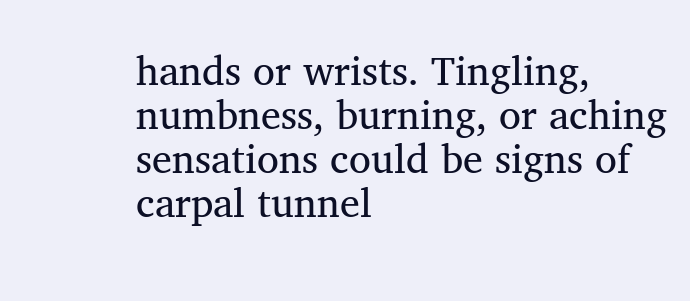hands or wrists. Tingling, numbness, burning, or aching sensations could be signs of carpal tunnel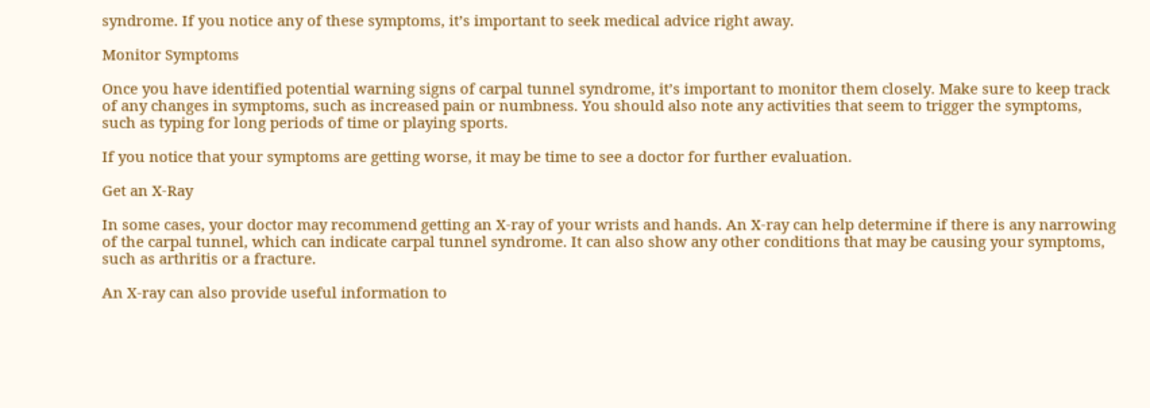syndrome. If you notice any of these symptoms, it’s important to seek medical advice right away.

Monitor Symptoms

Once you have identified potential warning signs of carpal tunnel syndrome, it’s important to monitor them closely. Make sure to keep track of any changes in symptoms, such as increased pain or numbness. You should also note any activities that seem to trigger the symptoms, such as typing for long periods of time or playing sports.

If you notice that your symptoms are getting worse, it may be time to see a doctor for further evaluation.

Get an X-Ray

In some cases, your doctor may recommend getting an X-ray of your wrists and hands. An X-ray can help determine if there is any narrowing of the carpal tunnel, which can indicate carpal tunnel syndrome. It can also show any other conditions that may be causing your symptoms, such as arthritis or a fracture.

An X-ray can also provide useful information to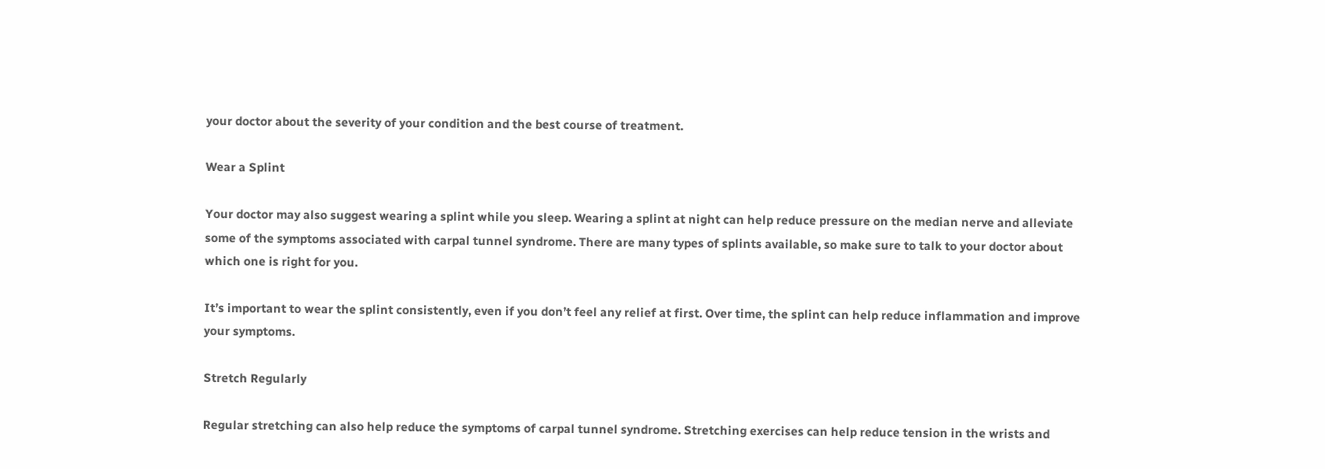your doctor about the severity of your condition and the best course of treatment.

Wear a Splint

Your doctor may also suggest wearing a splint while you sleep. Wearing a splint at night can help reduce pressure on the median nerve and alleviate some of the symptoms associated with carpal tunnel syndrome. There are many types of splints available, so make sure to talk to your doctor about which one is right for you.

It’s important to wear the splint consistently, even if you don’t feel any relief at first. Over time, the splint can help reduce inflammation and improve your symptoms.

Stretch Regularly

Regular stretching can also help reduce the symptoms of carpal tunnel syndrome. Stretching exercises can help reduce tension in the wrists and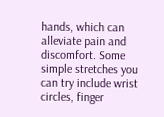hands, which can alleviate pain and discomfort. Some simple stretches you can try include wrist circles, finger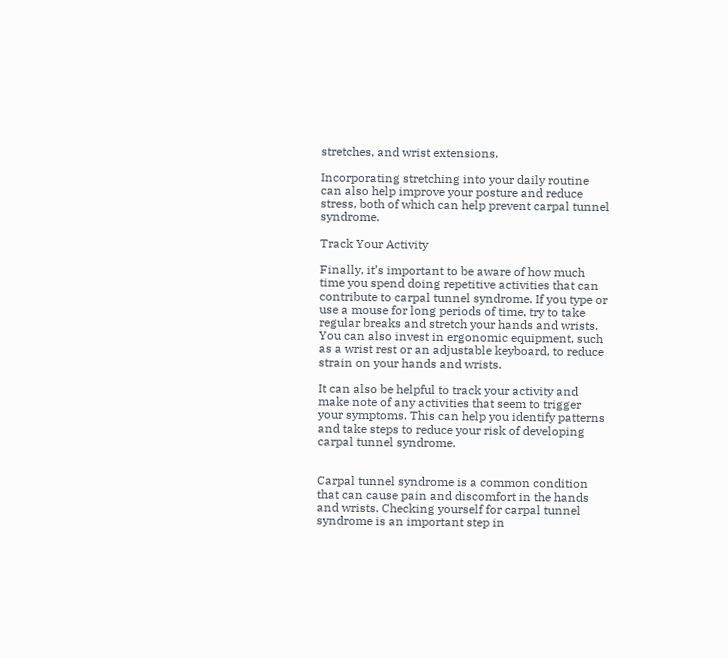stretches, and wrist extensions.

Incorporating stretching into your daily routine can also help improve your posture and reduce stress, both of which can help prevent carpal tunnel syndrome.

Track Your Activity

Finally, it’s important to be aware of how much time you spend doing repetitive activities that can contribute to carpal tunnel syndrome. If you type or use a mouse for long periods of time, try to take regular breaks and stretch your hands and wrists. You can also invest in ergonomic equipment, such as a wrist rest or an adjustable keyboard, to reduce strain on your hands and wrists.

It can also be helpful to track your activity and make note of any activities that seem to trigger your symptoms. This can help you identify patterns and take steps to reduce your risk of developing carpal tunnel syndrome.


Carpal tunnel syndrome is a common condition that can cause pain and discomfort in the hands and wrists. Checking yourself for carpal tunnel syndrome is an important step in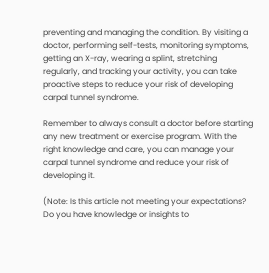preventing and managing the condition. By visiting a doctor, performing self-tests, monitoring symptoms, getting an X-ray, wearing a splint, stretching regularly, and tracking your activity, you can take proactive steps to reduce your risk of developing carpal tunnel syndrome.

Remember to always consult a doctor before starting any new treatment or exercise program. With the right knowledge and care, you can manage your carpal tunnel syndrome and reduce your risk of developing it.

(Note: Is this article not meeting your expectations? Do you have knowledge or insights to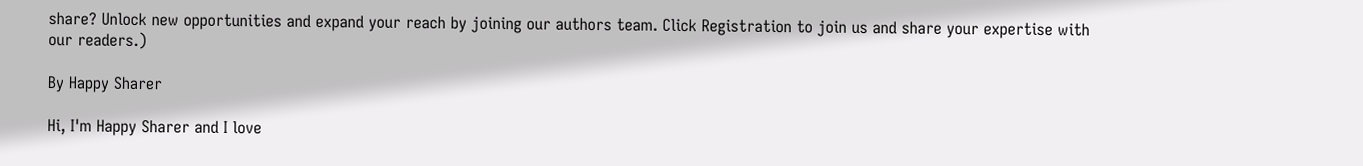share? Unlock new opportunities and expand your reach by joining our authors team. Click Registration to join us and share your expertise with our readers.)

By Happy Sharer

Hi, I'm Happy Sharer and I love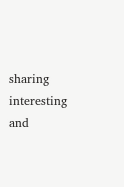sharing interesting and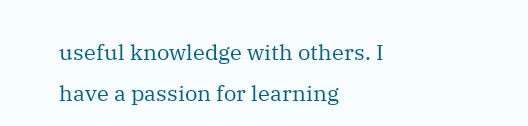useful knowledge with others. I have a passion for learning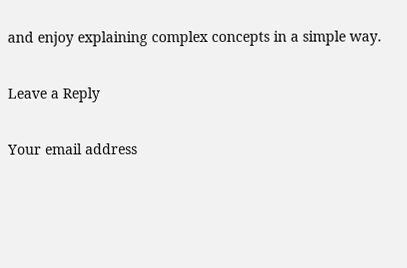and enjoy explaining complex concepts in a simple way.

Leave a Reply

Your email address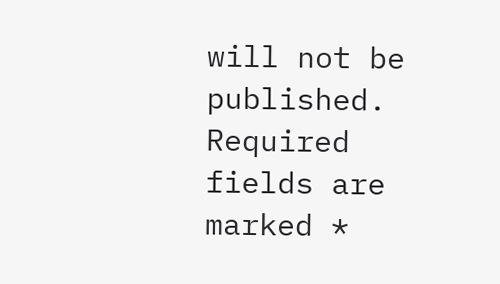will not be published. Required fields are marked *